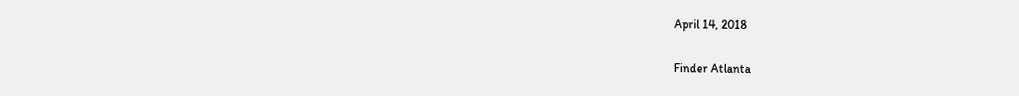April 14, 2018

Finder Atlanta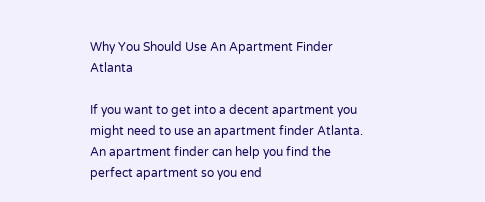Why You Should Use An Apartment Finder Atlanta

If you want to get into a decent apartment you might need to use an apartment finder Atlanta. An apartment finder can help you find the perfect apartment so you end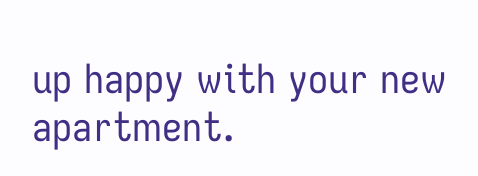up happy with your new apartment.